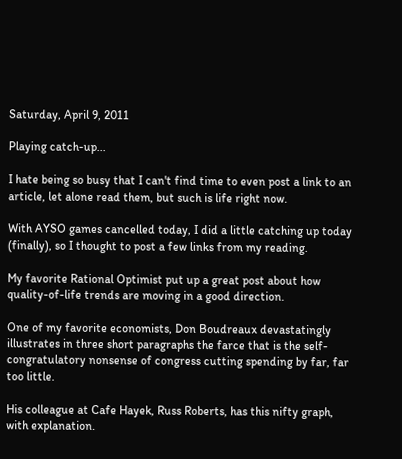Saturday, April 9, 2011

Playing catch-up...

I hate being so busy that I can't find time to even post a link to an article, let alone read them, but such is life right now.

With AYSO games cancelled today, I did a little catching up today (finally), so I thought to post a few links from my reading.

My favorite Rational Optimist put up a great post about how quality-of-life trends are moving in a good direction.

One of my favorite economists, Don Boudreaux devastatingly illustrates in three short paragraphs the farce that is the self-congratulatory nonsense of congress cutting spending by far, far too little.

His colleague at Cafe Hayek, Russ Roberts, has this nifty graph, with explanation.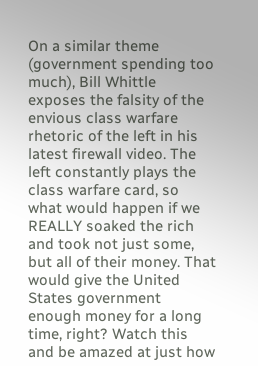On a similar theme (government spending too much), Bill Whittle exposes the falsity of the envious class warfare rhetoric of the left in his latest firewall video. The left constantly plays the class warfare card, so what would happen if we REALLY soaked the rich and took not just some, but all of their money. That would give the United States government enough money for a long time, right? Watch this and be amazed at just how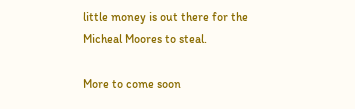little money is out there for the Micheal Moores to steal.

More to come soon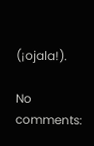(¡ojala!).

No comments: